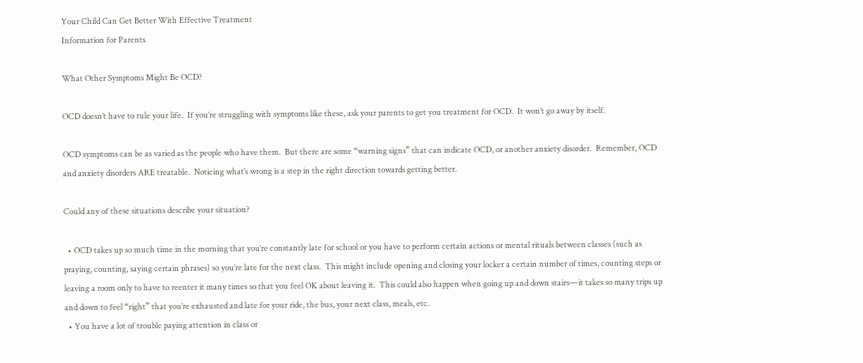Your Child Can Get Better With Effective Treatment
Information for Parents

What Other Symptoms Might Be OCD?

OCD doesn’t have to rule your life.  If you’re struggling with symptoms like these, ask your parents to get you treatment for OCD.  It won’t go away by itself.

OCD symptoms can be as varied as the people who have them.  But there are some “warning signs” that can indicate OCD, or another anxiety disorder.  Remember, OCD and anxiety disorders ARE treatable.  Noticing what’s wrong is a step in the right direction towards getting better.

Could any of these situations describe your situation?

  • OCD takes up so much time in the morning that you’re constantly late for school or you have to perform certain actions or mental rituals between classes (such as praying, counting, saying certain phrases) so you’re late for the next class.  This might include opening and closing your locker a certain number of times, counting steps or leaving a room only to have to reenter it many times so that you feel OK about leaving it.  This could also happen when going up and down stairs—it takes so many trips up and down to feel “right” that you’re exhausted and late for your ride, the bus, your next class, meals, etc.
  • You have a lot of trouble paying attention in class or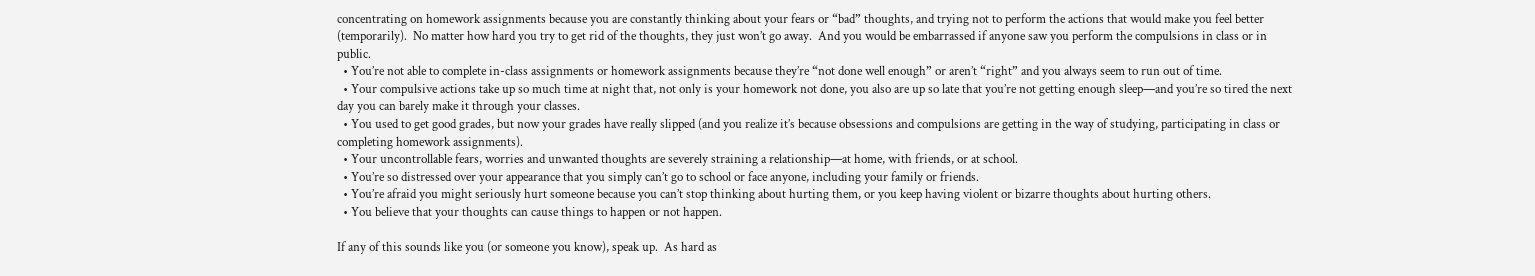concentrating on homework assignments because you are constantly thinking about your fears or “bad” thoughts, and trying not to perform the actions that would make you feel better (temporarily).  No matter how hard you try to get rid of the thoughts, they just won’t go away.  And you would be embarrassed if anyone saw you perform the compulsions in class or in public.
  • You’re not able to complete in-class assignments or homework assignments because they’re “not done well enough” or aren’t “right” and you always seem to run out of time.
  • Your compulsive actions take up so much time at night that, not only is your homework not done, you also are up so late that you’re not getting enough sleep—and you’re so tired the next day you can barely make it through your classes.
  • You used to get good grades, but now your grades have really slipped (and you realize it’s because obsessions and compulsions are getting in the way of studying, participating in class or completing homework assignments).
  • Your uncontrollable fears, worries and unwanted thoughts are severely straining a relationship—at home, with friends, or at school.
  • You’re so distressed over your appearance that you simply can’t go to school or face anyone, including your family or friends.
  • You’re afraid you might seriously hurt someone because you can’t stop thinking about hurting them, or you keep having violent or bizarre thoughts about hurting others.
  • You believe that your thoughts can cause things to happen or not happen.

If any of this sounds like you (or someone you know), speak up.  As hard as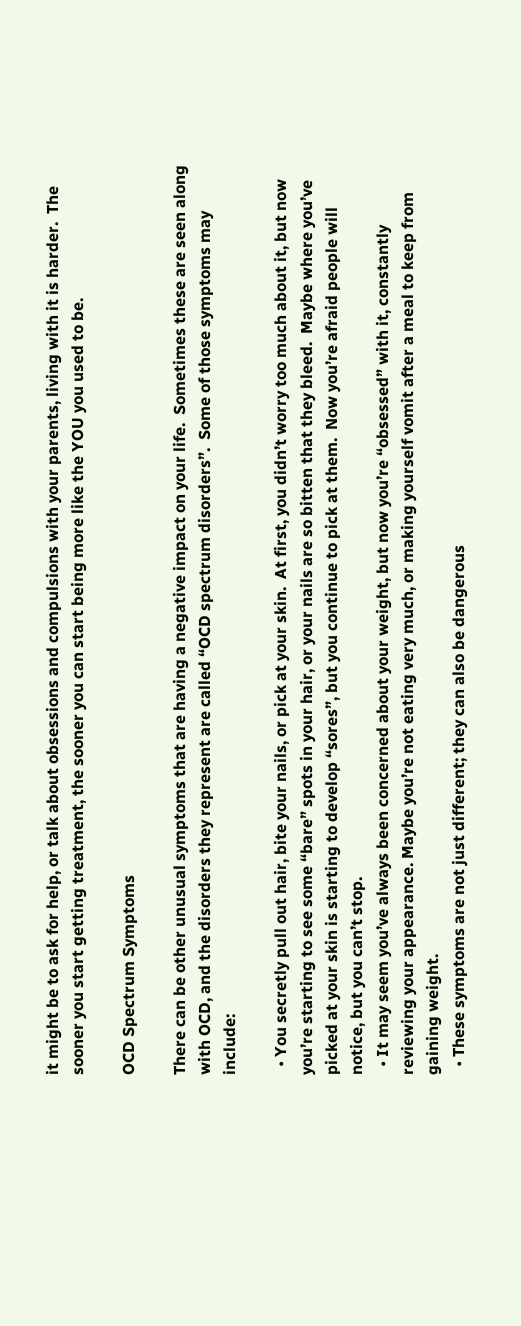it might be to ask for help, or talk about obsessions and compulsions with your parents, living with it is harder.  The sooner you start getting treatment, the sooner you can start being more like the YOU you used to be.

OCD Spectrum Symptoms

There can be other unusual symptoms that are having a negative impact on your life.  Sometimes these are seen along with OCD, and the disorders they represent are called “OCD spectrum disorders”.  Some of those symptoms may include:

  • You secretly pull out hair, bite your nails, or pick at your skin.  At first, you didn’t worry too much about it, but now you’re starting to see some “bare” spots in your hair, or your nails are so bitten that they bleed.  Maybe where you’ve picked at your skin is starting to develop “sores”, but you continue to pick at them.  Now you’re afraid people will notice, but you can’t stop.
  • It may seem you’ve always been concerned about your weight, but now you’re “obsessed” with it, constantly reviewing your appearance. Maybe you’re not eating very much, or making yourself vomit after a meal to keep from gaining weight.
  • These symptoms are not just different; they can also be dangerous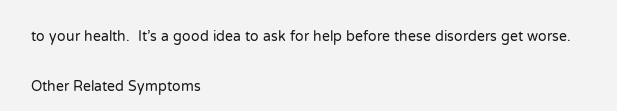to your health.  It’s a good idea to ask for help before these disorders get worse.

Other Related Symptoms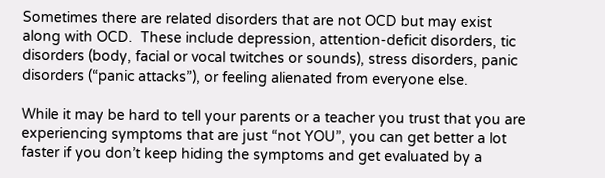Sometimes there are related disorders that are not OCD but may exist along with OCD.  These include depression, attention-deficit disorders, tic disorders (body, facial or vocal twitches or sounds), stress disorders, panic disorders (“panic attacks”), or feeling alienated from everyone else.

While it may be hard to tell your parents or a teacher you trust that you are experiencing symptoms that are just “not YOU”, you can get better a lot faster if you don’t keep hiding the symptoms and get evaluated by a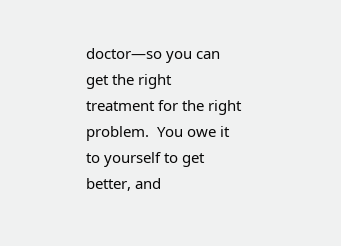doctor—so you can get the right treatment for the right problem.  You owe it to yourself to get better, and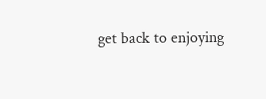get back to enjoying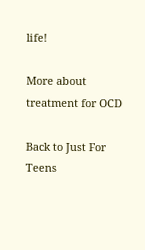life!

More about treatment for OCD

Back to Just For Teens